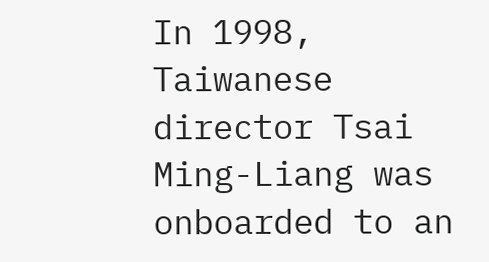In 1998, Taiwanese director Tsai Ming-Liang was onboarded to an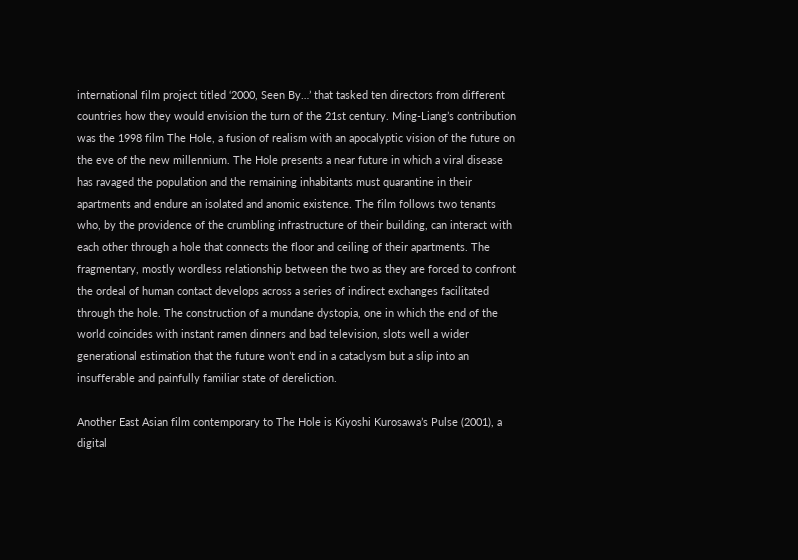international film project titled ‘2000, Seen By…’ that tasked ten directors from different countries how they would envision the turn of the 21st century. Ming-Liang’s contribution was the 1998 film The Hole, a fusion of realism with an apocalyptic vision of the future on the eve of the new millennium. The Hole presents a near future in which a viral disease has ravaged the population and the remaining inhabitants must quarantine in their apartments and endure an isolated and anomic existence. The film follows two tenants who, by the providence of the crumbling infrastructure of their building, can interact with each other through a hole that connects the floor and ceiling of their apartments. The fragmentary, mostly wordless relationship between the two as they are forced to confront the ordeal of human contact develops across a series of indirect exchanges facilitated through the hole. The construction of a mundane dystopia, one in which the end of the world coincides with instant ramen dinners and bad television, slots well a wider generational estimation that the future won’t end in a cataclysm but a slip into an insufferable and painfully familiar state of dereliction.

Another East Asian film contemporary to The Hole is Kiyoshi Kurosawa’s Pulse (2001), a digital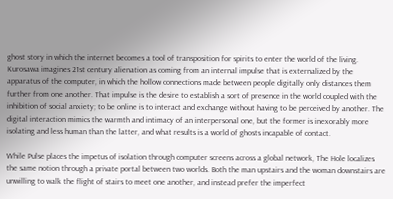ghost story in which the internet becomes a tool of transposition for spirits to enter the world of the living. Kurosawa imagines 21st century alienation as coming from an internal impulse that is externalized by the apparatus of the computer, in which the hollow connections made between people digitally only distances them further from one another. That impulse is the desire to establish a sort of presence in the world coupled with the inhibition of social anxiety; to be online is to interact and exchange without having to be perceived by another. The digital interaction mimics the warmth and intimacy of an interpersonal one, but the former is inexorably more isolating and less human than the latter, and what results is a world of ghosts incapable of contact.

While Pulse places the impetus of isolation through computer screens across a global network, The Hole localizes the same notion through a private portal between two worlds. Both the man upstairs and the woman downstairs are unwilling to walk the flight of stairs to meet one another, and instead prefer the imperfect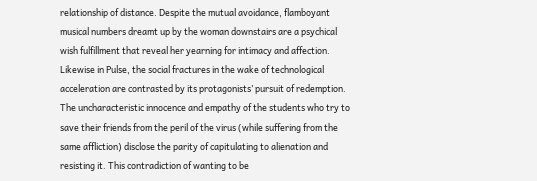relationship of distance. Despite the mutual avoidance, flamboyant musical numbers dreamt up by the woman downstairs are a psychical wish fulfillment that reveal her yearning for intimacy and affection. Likewise in Pulse, the social fractures in the wake of technological acceleration are contrasted by its protagonists’ pursuit of redemption. The uncharacteristic innocence and empathy of the students who try to save their friends from the peril of the virus (while suffering from the same affliction) disclose the parity of capitulating to alienation and resisting it. This contradiction of wanting to be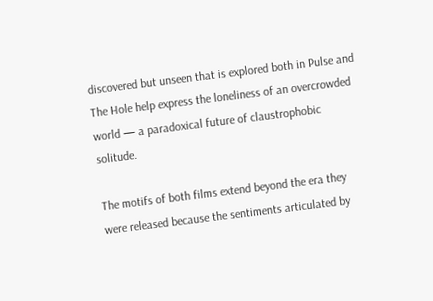discovered but unseen that is explored both in Pulse and The Hole help express the loneliness of an overcrowded world — a paradoxical future of claustrophobic solitude.

The motifs of both films extend beyond the era they were released because the sentiments articulated by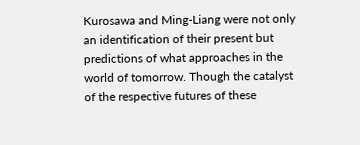Kurosawa and Ming-Liang were not only an identification of their present but predictions of what approaches in the world of tomorrow. Though the catalyst of the respective futures of these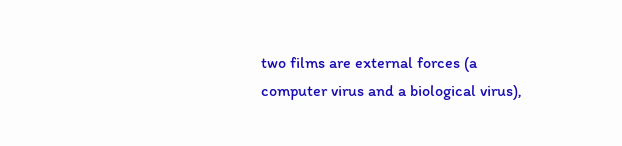two films are external forces (a computer virus and a biological virus),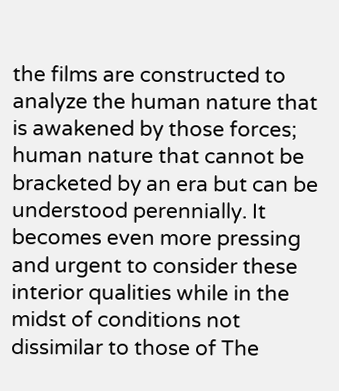the films are constructed to analyze the human nature that is awakened by those forces; human nature that cannot be bracketed by an era but can be understood perennially. It becomes even more pressing and urgent to consider these interior qualities while in the midst of conditions not dissimilar to those of The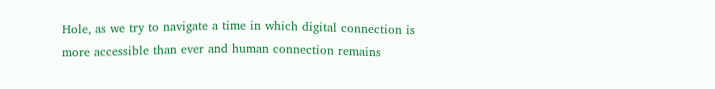Hole, as we try to navigate a time in which digital connection is more accessible than ever and human connection remains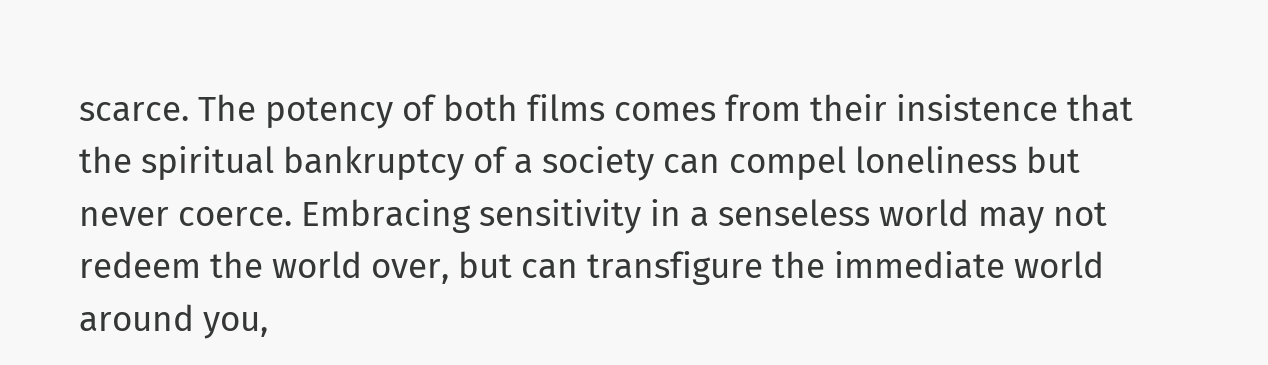scarce. The potency of both films comes from their insistence that the spiritual bankruptcy of a society can compel loneliness but never coerce. Embracing sensitivity in a senseless world may not redeem the world over, but can transfigure the immediate world around you,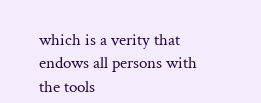which is a verity that endows all persons with the tools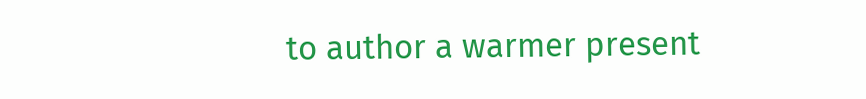to author a warmer present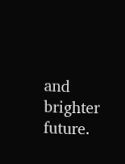and brighter future.